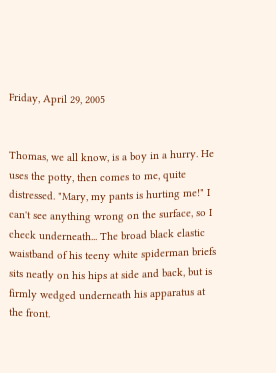Friday, April 29, 2005


Thomas, we all know, is a boy in a hurry. He uses the potty, then comes to me, quite distressed. "Mary, my pants is hurting me!" I can't see anything wrong on the surface, so I check underneath... The broad black elastic waistband of his teeny white spiderman briefs sits neatly on his hips at side and back, but is firmly wedged underneath his apparatus at the front.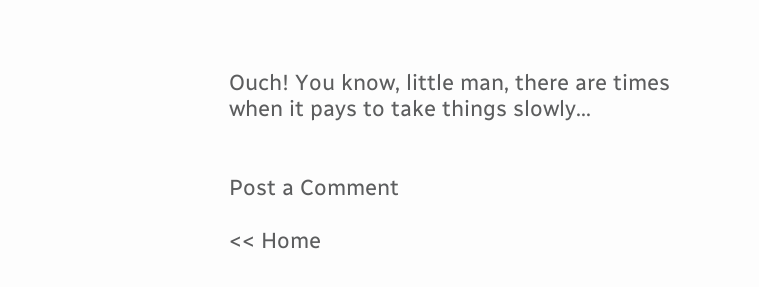Ouch! You know, little man, there are times when it pays to take things slowly...


Post a Comment

<< Home